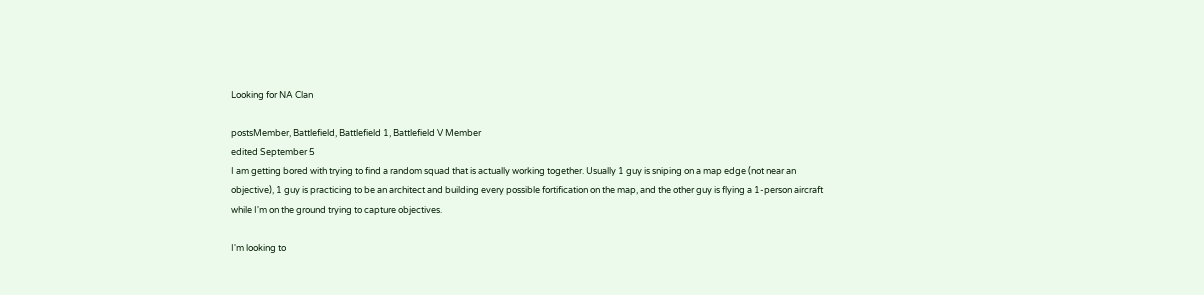Looking for NA Clan

postsMember, Battlefield, Battlefield 1, Battlefield V Member
edited September 5
I am getting bored with trying to find a random squad that is actually working together. Usually 1 guy is sniping on a map edge (not near an objective), 1 guy is practicing to be an architect and building every possible fortification on the map, and the other guy is flying a 1-person aircraft while I'm on the ground trying to capture objectives.

I'm looking to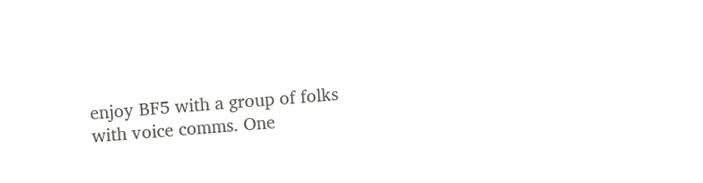enjoy BF5 with a group of folks with voice comms. One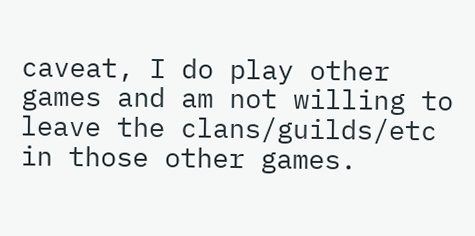caveat, I do play other games and am not willing to leave the clans/guilds/etc in those other games.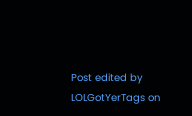Post edited by LOLGotYerTags on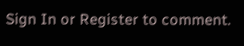Sign In or Register to comment.